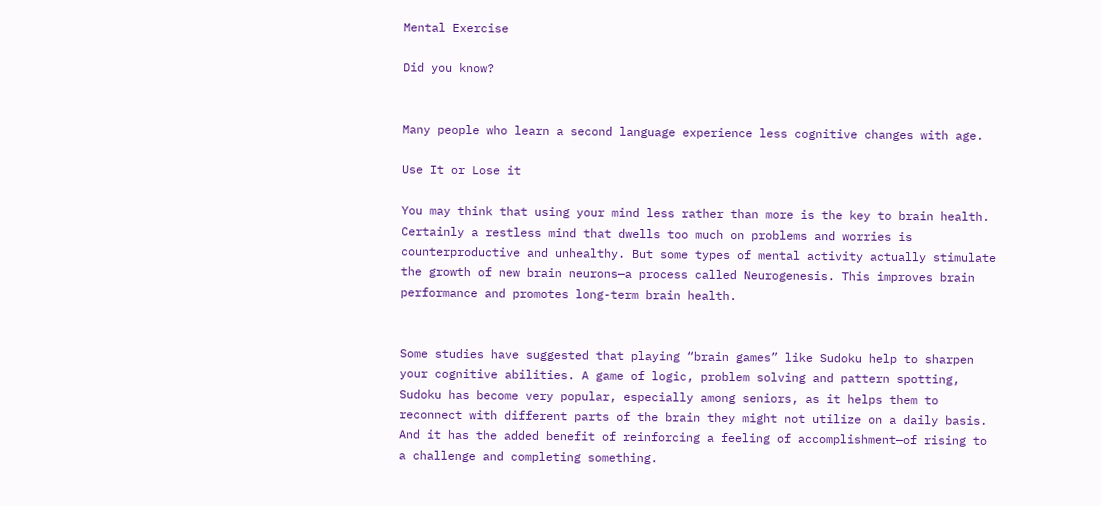Mental Exercise

Did you know?


Many people who learn a second language experience less cognitive changes with age.

Use It or Lose it

You may think that using your mind less rather than more is the key to brain health. Certainly a restless mind that dwells too much on problems and worries is counterproductive and unhealthy. But some types of mental activity actually stimulate the growth of new brain neurons—a process called Neurogenesis. This improves brain performance and promotes long-term brain health.


Some studies have suggested that playing “brain games” like Sudoku help to sharpen your cognitive abilities. A game of logic, problem solving and pattern spotting, Sudoku has become very popular, especially among seniors, as it helps them to reconnect with different parts of the brain they might not utilize on a daily basis. And it has the added benefit of reinforcing a feeling of accomplishment—of rising to a challenge and completing something.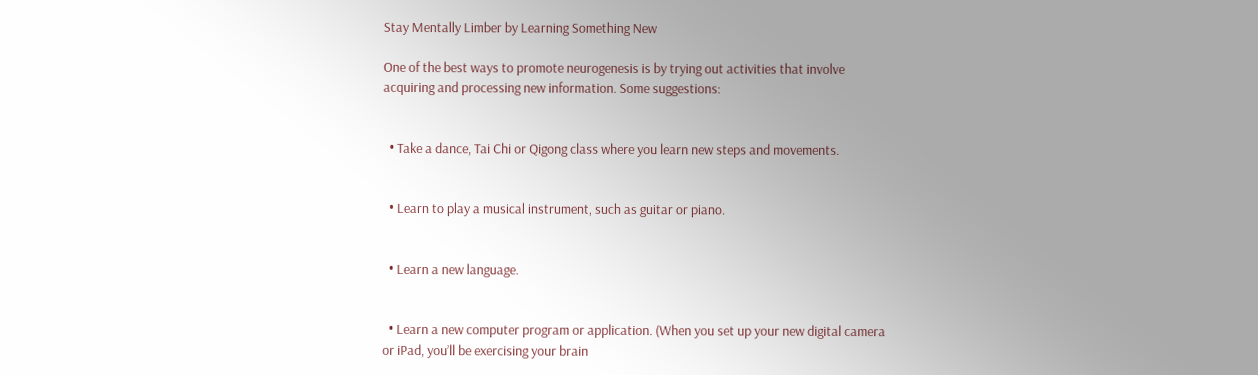Stay Mentally Limber by Learning Something New

One of the best ways to promote neurogenesis is by trying out activities that involve acquiring and processing new information. Some suggestions:


  • Take a dance, Tai Chi or Qigong class where you learn new steps and movements.


  • Learn to play a musical instrument, such as guitar or piano.


  • Learn a new language.


  • Learn a new computer program or application. (When you set up your new digital camera or iPad, you’ll be exercising your brain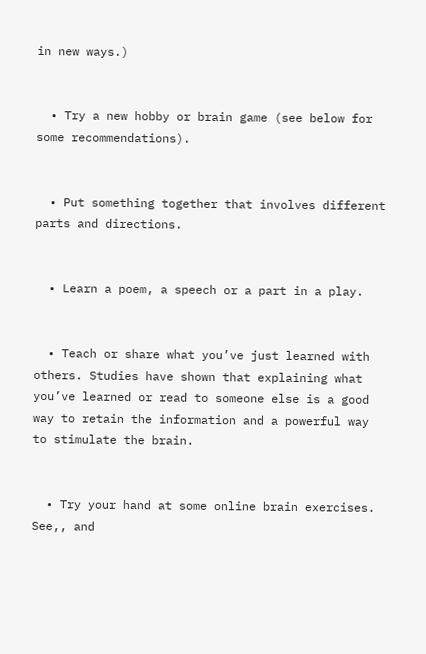in new ways.)


  • Try a new hobby or brain game (see below for some recommendations).


  • Put something together that involves different parts and directions.


  • Learn a poem, a speech or a part in a play.


  • Teach or share what you’ve just learned with others. Studies have shown that explaining what you’ve learned or read to someone else is a good way to retain the information and a powerful way to stimulate the brain.


  • Try your hand at some online brain exercises. See,, and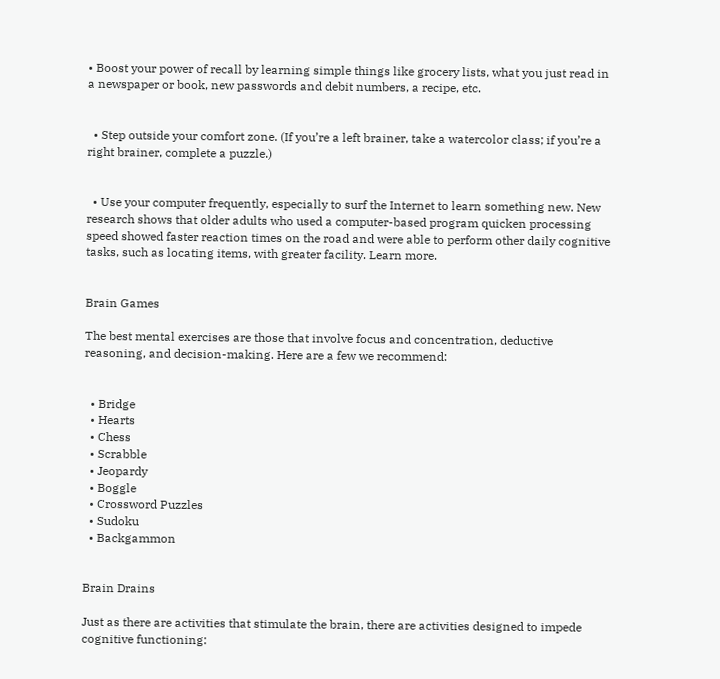• Boost your power of recall by learning simple things like grocery lists, what you just read in a newspaper or book, new passwords and debit numbers, a recipe, etc.


  • Step outside your comfort zone. (If you’re a left brainer, take a watercolor class; if you’re a right brainer, complete a puzzle.)


  • Use your computer frequently, especially to surf the Internet to learn something new. New research shows that older adults who used a computer-based program quicken processing speed showed faster reaction times on the road and were able to perform other daily cognitive tasks, such as locating items, with greater facility. Learn more.


Brain Games

The best mental exercises are those that involve focus and concentration, deductive reasoning, and decision-making. Here are a few we recommend:


  • Bridge
  • Hearts
  • Chess
  • Scrabble
  • Jeopardy
  • Boggle
  • Crossword Puzzles
  • Sudoku
  • Backgammon


Brain Drains

Just as there are activities that stimulate the brain, there are activities designed to impede cognitive functioning: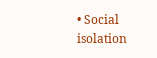• Social isolation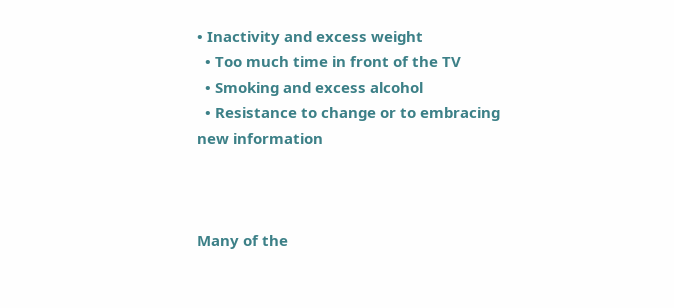• Inactivity and excess weight
  • Too much time in front of the TV
  • Smoking and excess alcohol
  • Resistance to change or to embracing new information



Many of the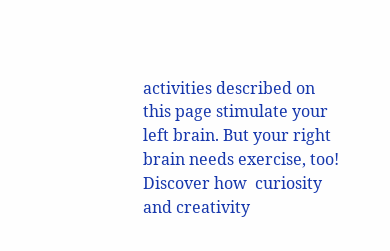activities described on this page stimulate your left brain. But your right brain needs exercise, too! Discover how  curiosity and creativity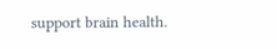support brain health.